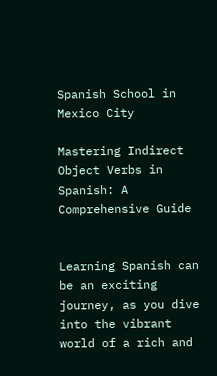Spanish School in Mexico City

Mastering Indirect Object Verbs in Spanish: A Comprehensive Guide


Learning Spanish can be an exciting journey, as you dive into the vibrant world of a rich and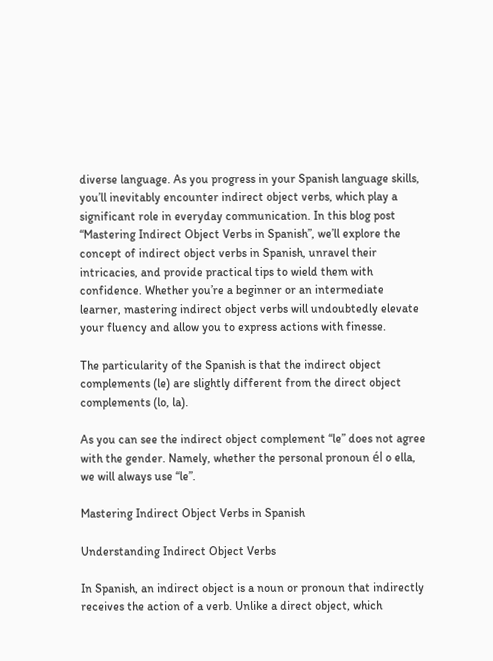diverse language. As you progress in your Spanish language skills, you’ll inevitably encounter indirect object verbs, which play a significant role in everyday communication. In this blog post “Mastering Indirect Object Verbs in Spanish”, we’ll explore the concept of indirect object verbs in Spanish, unravel their intricacies, and provide practical tips to wield them with confidence. Whether you’re a beginner or an intermediate learner, mastering indirect object verbs will undoubtedly elevate your fluency and allow you to express actions with finesse.

The particularity of the Spanish is that the indirect object complements (le) are slightly different from the direct object complements (lo, la).

As you can see the indirect object complement “le” does not agree with the gender. Namely, whether the personal pronoun él o ella, we will always use “le”.

Mastering Indirect Object Verbs in Spanish

Understanding Indirect Object Verbs

In Spanish, an indirect object is a noun or pronoun that indirectly receives the action of a verb. Unlike a direct object, which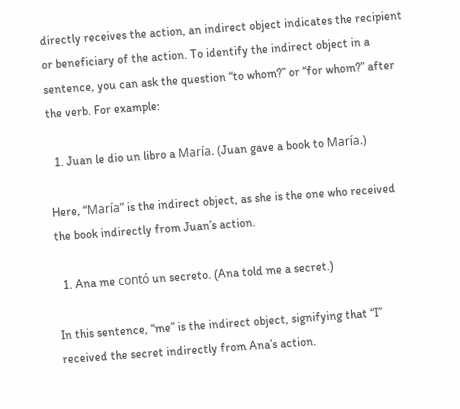directly receives the action, an indirect object indicates the recipient or beneficiary of the action. To identify the indirect object in a sentence, you can ask the question “to whom?” or “for whom?” after the verb. For example:

  1. Juan le dio un libro a María. (Juan gave a book to María.)

Here, “María” is the indirect object, as she is the one who received the book indirectly from Juan’s action.

  1. Ana me contó un secreto. (Ana told me a secret.)

In this sentence, “me” is the indirect object, signifying that “I” received the secret indirectly from Ana’s action.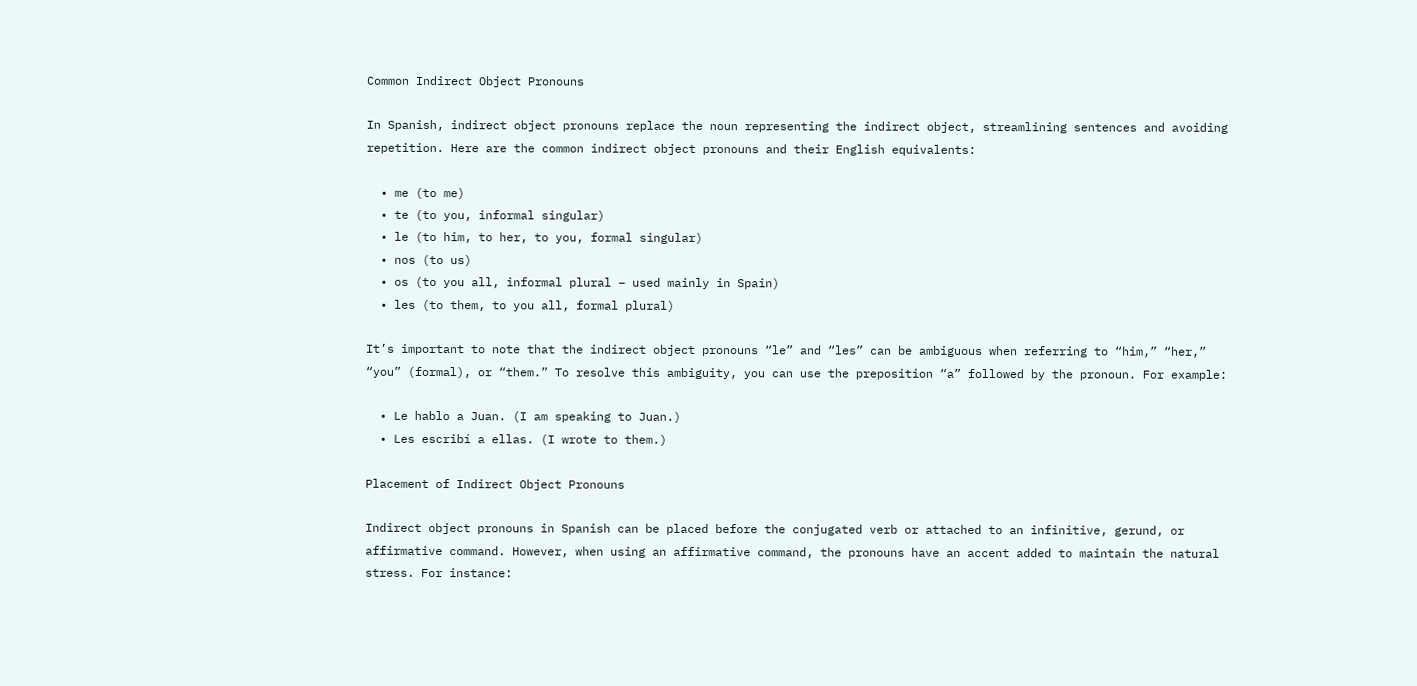Common Indirect Object Pronouns

In Spanish, indirect object pronouns replace the noun representing the indirect object, streamlining sentences and avoiding repetition. Here are the common indirect object pronouns and their English equivalents:

  • me (to me)
  • te (to you, informal singular)
  • le (to him, to her, to you, formal singular)
  • nos (to us)
  • os (to you all, informal plural – used mainly in Spain)
  • les (to them, to you all, formal plural)

It’s important to note that the indirect object pronouns “le” and “les” can be ambiguous when referring to “him,” “her,” “you” (formal), or “them.” To resolve this ambiguity, you can use the preposition “a” followed by the pronoun. For example:

  • Le hablo a Juan. (I am speaking to Juan.)
  • Les escribí a ellas. (I wrote to them.)

Placement of Indirect Object Pronouns

Indirect object pronouns in Spanish can be placed before the conjugated verb or attached to an infinitive, gerund, or affirmative command. However, when using an affirmative command, the pronouns have an accent added to maintain the natural stress. For instance: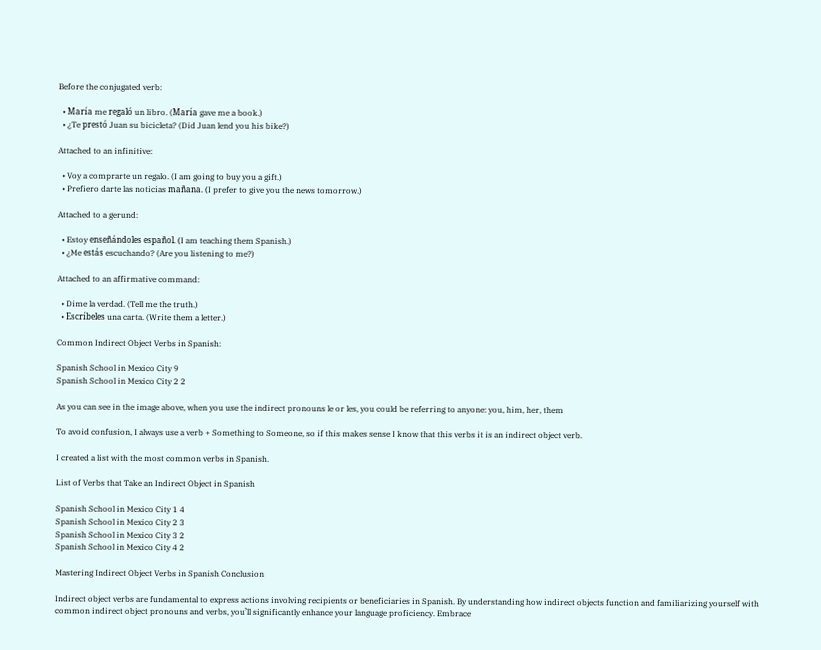Before the conjugated verb:

  • María me regaló un libro. (María gave me a book.)
  • ¿Te prestó Juan su bicicleta? (Did Juan lend you his bike?)

Attached to an infinitive:

  • Voy a comprarte un regalo. (I am going to buy you a gift.)
  • Prefiero darte las noticias mañana. (I prefer to give you the news tomorrow.)

Attached to a gerund:

  • Estoy enseñándoles español. (I am teaching them Spanish.)
  • ¿Me estás escuchando? (Are you listening to me?)

Attached to an affirmative command:

  • Dime la verdad. (Tell me the truth.)
  • Escríbeles una carta. (Write them a letter.)

Common Indirect Object Verbs in Spanish:

Spanish School in Mexico City 9
Spanish School in Mexico City 2 2

As you can see in the image above, when you use the indirect pronouns le or les, you could be referring to anyone: you, him, her, them

To avoid confusion, I always use a verb + Something to Someone, so if this makes sense I know that this verbs it is an indirect object verb.

I created a list with the most common verbs in Spanish.

List of Verbs that Take an Indirect Object in Spanish

Spanish School in Mexico City 1 4
Spanish School in Mexico City 2 3
Spanish School in Mexico City 3 2
Spanish School in Mexico City 4 2

Mastering Indirect Object Verbs in Spanish Conclusion

Indirect object verbs are fundamental to express actions involving recipients or beneficiaries in Spanish. By understanding how indirect objects function and familiarizing yourself with common indirect object pronouns and verbs, you’ll significantly enhance your language proficiency. Embrace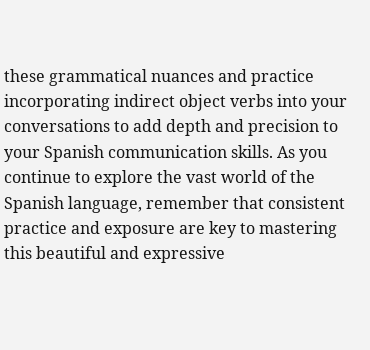these grammatical nuances and practice incorporating indirect object verbs into your conversations to add depth and precision to your Spanish communication skills. As you continue to explore the vast world of the Spanish language, remember that consistent practice and exposure are key to mastering this beautiful and expressive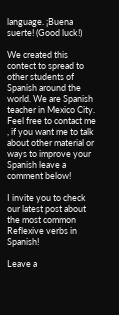language. ¡Buena suerte! (Good luck!)

We created this contect to spread to other students of Spanish around the world. We are Spanish teacher in Mexico City. Feel free to contact me , if you want me to talk about other material or ways to improve your Spanish leave a comment below!

I invite you to check our latest post about the most common Reflexive verbs in Spanish!

Leave a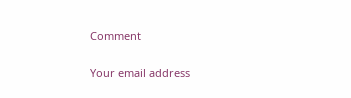Comment

Your email address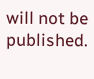will not be published.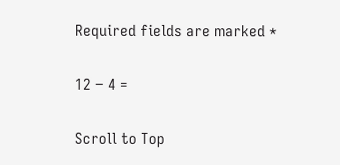Required fields are marked *

12 − 4 =

Scroll to Top